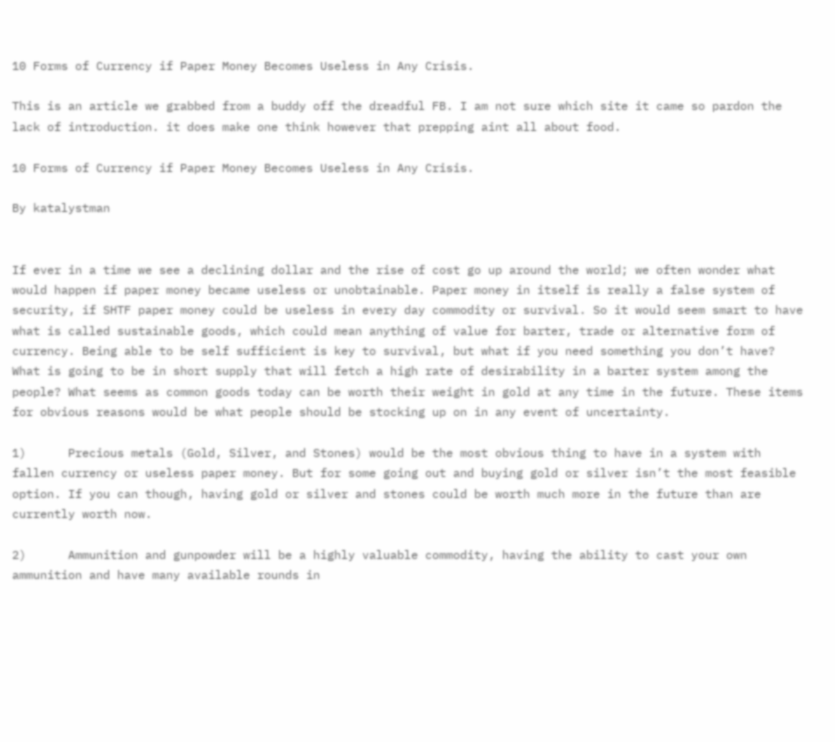10 Forms of Currency if Paper Money Becomes Useless in Any Crisis.

This is an article we grabbed from a buddy off the dreadful FB. I am not sure which site it came so pardon the lack of introduction. it does make one think however that prepping aint all about food.

10 Forms of Currency if Paper Money Becomes Useless in Any Crisis.

By katalystman


If ever in a time we see a declining dollar and the rise of cost go up around the world; we often wonder what would happen if paper money became useless or unobtainable. Paper money in itself is really a false system of security, if SHTF paper money could be useless in every day commodity or survival. So it would seem smart to have what is called sustainable goods, which could mean anything of value for barter, trade or alternative form of currency. Being able to be self sufficient is key to survival, but what if you need something you don’t have? What is going to be in short supply that will fetch a high rate of desirability in a barter system among the people? What seems as common goods today can be worth their weight in gold at any time in the future. These items for obvious reasons would be what people should be stocking up on in any event of uncertainty.

1)      Precious metals (Gold, Silver, and Stones) would be the most obvious thing to have in a system with fallen currency or useless paper money. But for some going out and buying gold or silver isn’t the most feasible option. If you can though, having gold or silver and stones could be worth much more in the future than are currently worth now.

2)      Ammunition and gunpowder will be a highly valuable commodity, having the ability to cast your own ammunition and have many available rounds in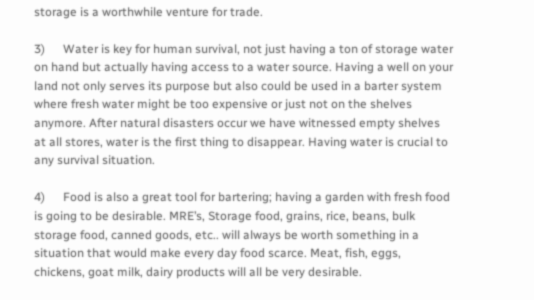storage is a worthwhile venture for trade.

3)      Water is key for human survival, not just having a ton of storage water on hand but actually having access to a water source. Having a well on your land not only serves its purpose but also could be used in a barter system where fresh water might be too expensive or just not on the shelves anymore. After natural disasters occur we have witnessed empty shelves at all stores, water is the first thing to disappear. Having water is crucial to any survival situation.

4)      Food is also a great tool for bartering; having a garden with fresh food is going to be desirable. MRE’s, Storage food, grains, rice, beans, bulk storage food, canned goods, etc.. will always be worth something in a situation that would make every day food scarce. Meat, fish, eggs, chickens, goat milk, dairy products will all be very desirable.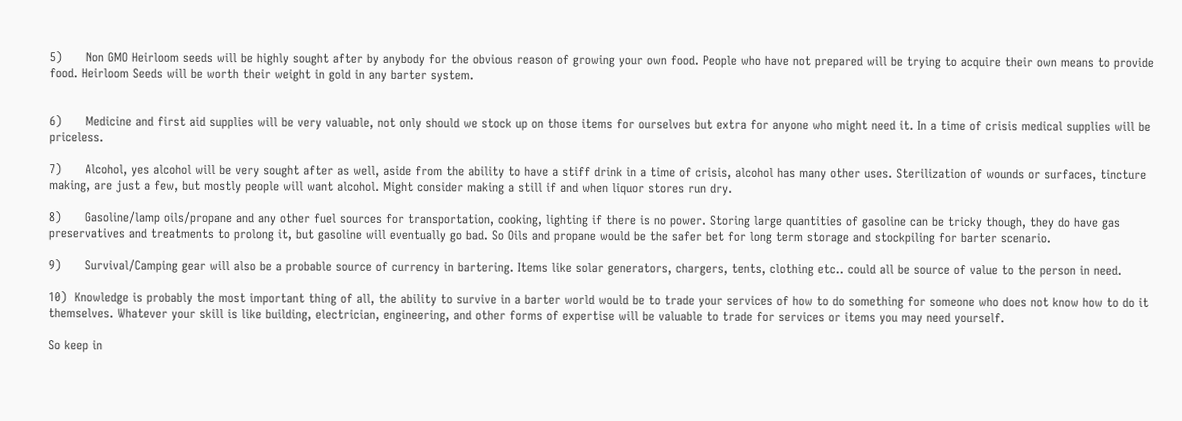5)      Non GMO Heirloom seeds will be highly sought after by anybody for the obvious reason of growing your own food. People who have not prepared will be trying to acquire their own means to provide food. Heirloom Seeds will be worth their weight in gold in any barter system.


6)      Medicine and first aid supplies will be very valuable, not only should we stock up on those items for ourselves but extra for anyone who might need it. In a time of crisis medical supplies will be priceless.

7)      Alcohol, yes alcohol will be very sought after as well, aside from the ability to have a stiff drink in a time of crisis, alcohol has many other uses. Sterilization of wounds or surfaces, tincture making, are just a few, but mostly people will want alcohol. Might consider making a still if and when liquor stores run dry.

8)      Gasoline/lamp oils/propane and any other fuel sources for transportation, cooking, lighting if there is no power. Storing large quantities of gasoline can be tricky though, they do have gas preservatives and treatments to prolong it, but gasoline will eventually go bad. So Oils and propane would be the safer bet for long term storage and stockpiling for barter scenario.

9)      Survival/Camping gear will also be a probable source of currency in bartering. Items like solar generators, chargers, tents, clothing etc.. could all be source of value to the person in need.

10)  Knowledge is probably the most important thing of all, the ability to survive in a barter world would be to trade your services of how to do something for someone who does not know how to do it themselves. Whatever your skill is like building, electrician, engineering, and other forms of expertise will be valuable to trade for services or items you may need yourself.

So keep in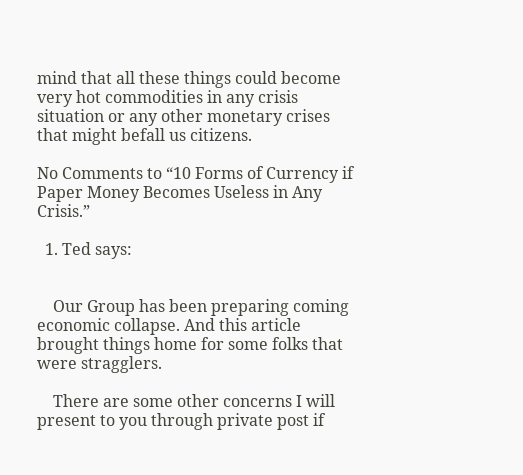mind that all these things could become very hot commodities in any crisis situation or any other monetary crises that might befall us citizens.

No Comments to “10 Forms of Currency if Paper Money Becomes Useless in Any Crisis.”

  1. Ted says:


    Our Group has been preparing coming economic collapse. And this article brought things home for some folks that were stragglers.

    There are some other concerns I will present to you through private post if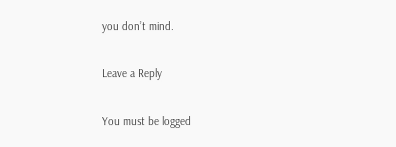you don’t mind.

Leave a Reply

You must be logged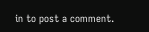in to post a comment.